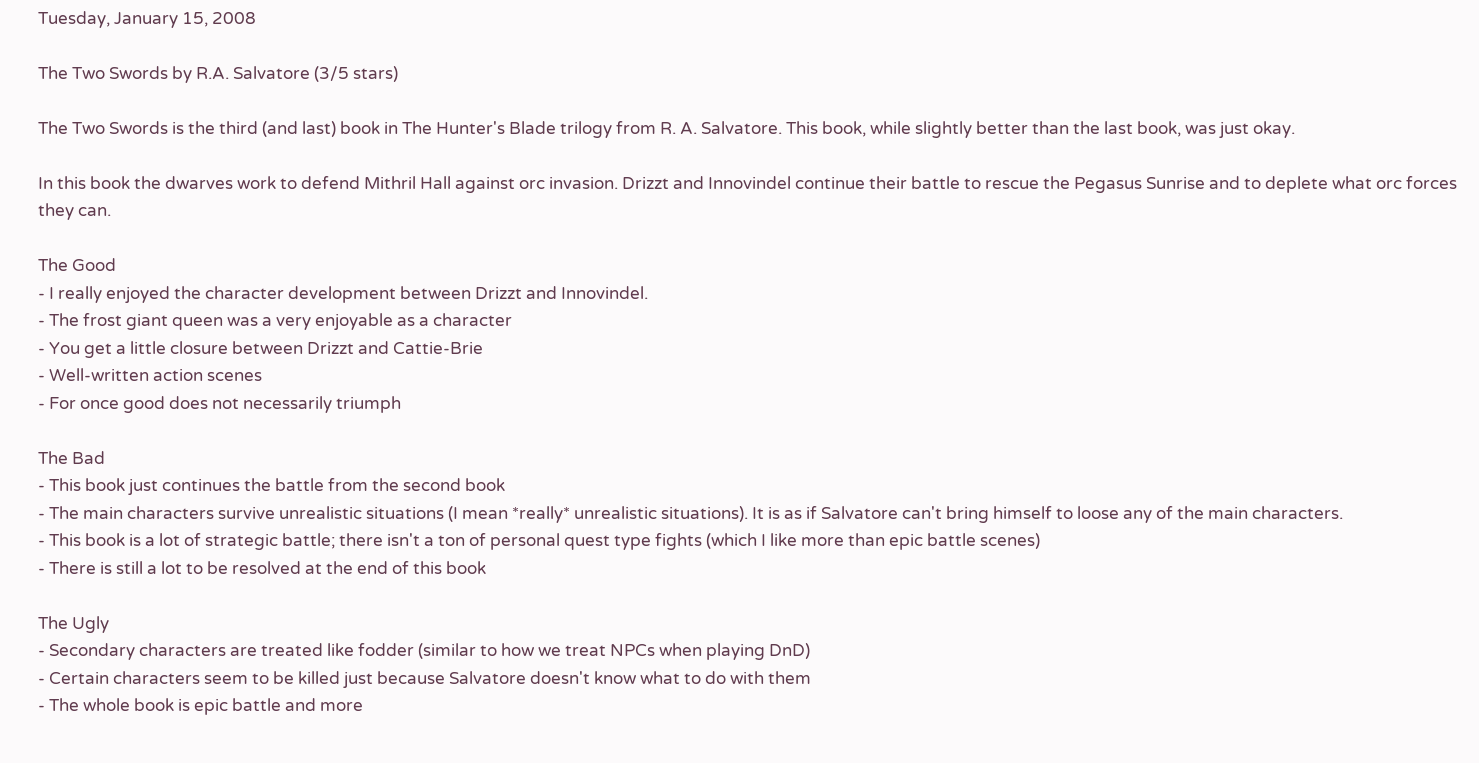Tuesday, January 15, 2008

The Two Swords by R.A. Salvatore (3/5 stars)

The Two Swords is the third (and last) book in The Hunter's Blade trilogy from R. A. Salvatore. This book, while slightly better than the last book, was just okay.

In this book the dwarves work to defend Mithril Hall against orc invasion. Drizzt and Innovindel continue their battle to rescue the Pegasus Sunrise and to deplete what orc forces they can.

The Good
- I really enjoyed the character development between Drizzt and Innovindel.
- The frost giant queen was a very enjoyable as a character
- You get a little closure between Drizzt and Cattie-Brie
- Well-written action scenes
- For once good does not necessarily triumph

The Bad
- This book just continues the battle from the second book
- The main characters survive unrealistic situations (I mean *really* unrealistic situations). It is as if Salvatore can't bring himself to loose any of the main characters.
- This book is a lot of strategic battle; there isn't a ton of personal quest type fights (which I like more than epic battle scenes)
- There is still a lot to be resolved at the end of this book

The Ugly
- Secondary characters are treated like fodder (similar to how we treat NPCs when playing DnD)
- Certain characters seem to be killed just because Salvatore doesn't know what to do with them
- The whole book is epic battle and more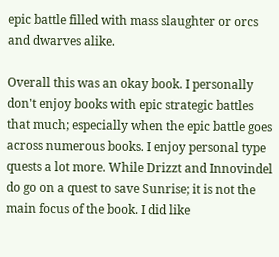epic battle filled with mass slaughter or orcs and dwarves alike.

Overall this was an okay book. I personally don't enjoy books with epic strategic battles that much; especially when the epic battle goes across numerous books. I enjoy personal type quests a lot more. While Drizzt and Innovindel do go on a quest to save Sunrise; it is not the main focus of the book. I did like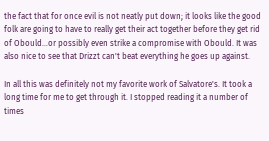the fact that for once evil is not neatly put down; it looks like the good folk are going to have to really get their act together before they get rid of Obould...or possibly even strike a compromise with Obould. It was also nice to see that Drizzt can't beat everything he goes up against.

In all this was definitely not my favorite work of Salvatore's. It took a long time for me to get through it. I stopped reading it a number of times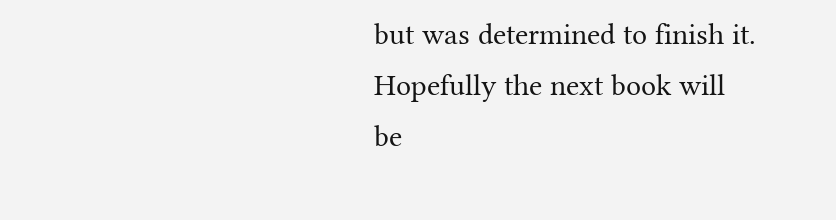but was determined to finish it. Hopefully the next book will be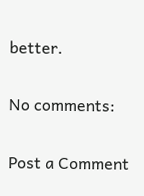better.

No comments:

Post a Comment